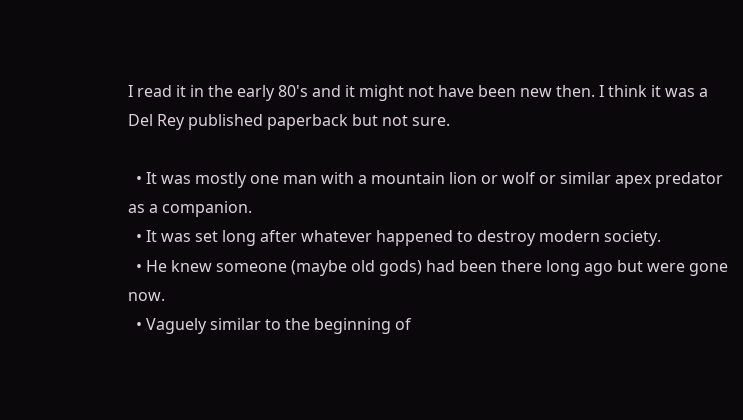I read it in the early 80's and it might not have been new then. I think it was a Del Rey published paperback but not sure.

  • It was mostly one man with a mountain lion or wolf or similar apex predator as a companion.
  • It was set long after whatever happened to destroy modern society.
  • He knew someone (maybe old gods) had been there long ago but were gone now.
  • Vaguely similar to the beginning of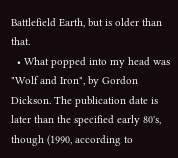Battlefield Earth, but is older than that.
  • What popped into my head was "Wolf and Iron", by Gordon Dickson. The publication date is later than the specified early 80's, though (1990, according to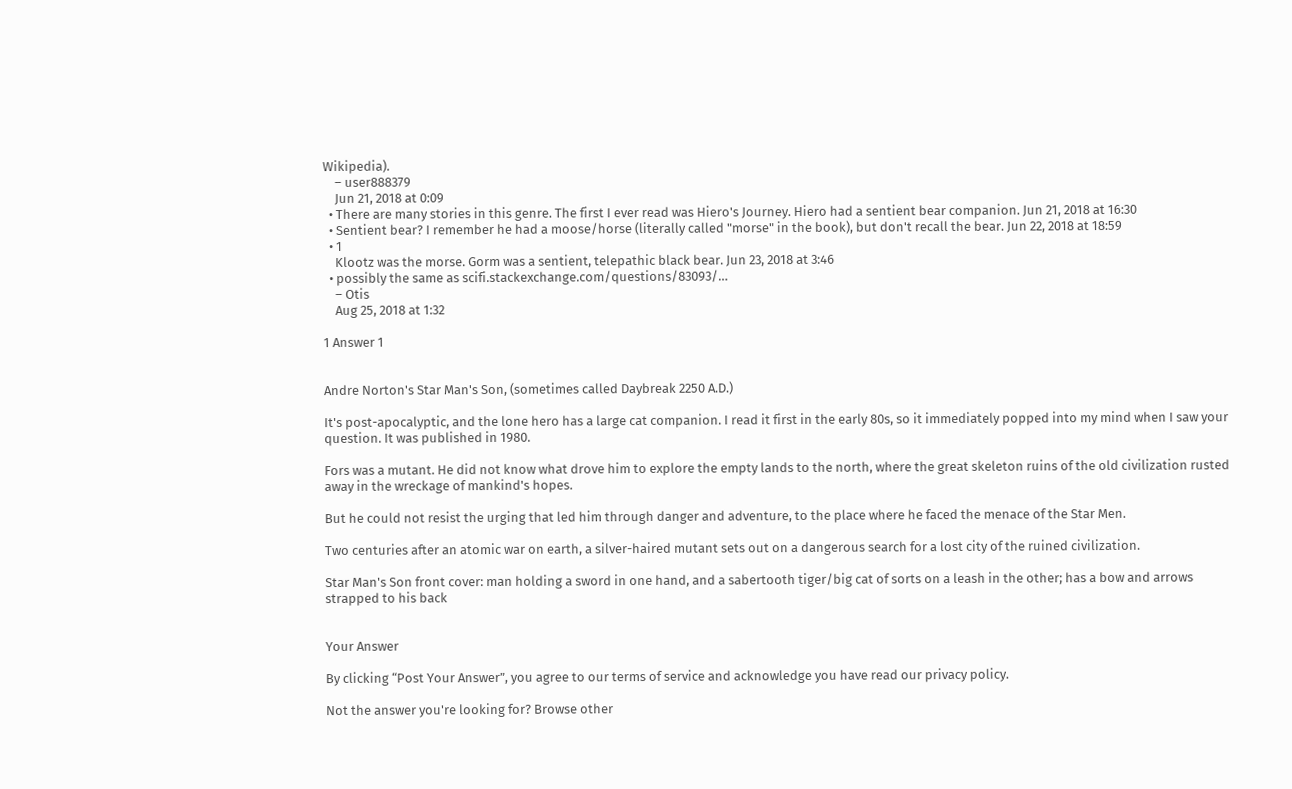Wikipedia).
    – user888379
    Jun 21, 2018 at 0:09
  • There are many stories in this genre. The first I ever read was Hiero's Journey. Hiero had a sentient bear companion. Jun 21, 2018 at 16:30
  • Sentient bear? I remember he had a moose/horse (literally called "morse" in the book), but don't recall the bear. Jun 22, 2018 at 18:59
  • 1
    Klootz was the morse. Gorm was a sentient, telepathic black bear. Jun 23, 2018 at 3:46
  • possibly the same as scifi.stackexchange.com/questions/83093/…
    – Otis
    Aug 25, 2018 at 1:32

1 Answer 1


Andre Norton's Star Man's Son, (sometimes called Daybreak 2250 A.D.)

It's post-apocalyptic, and the lone hero has a large cat companion. I read it first in the early 80s, so it immediately popped into my mind when I saw your question. It was published in 1980.

Fors was a mutant. He did not know what drove him to explore the empty lands to the north, where the great skeleton ruins of the old civilization rusted away in the wreckage of mankind's hopes.

But he could not resist the urging that led him through danger and adventure, to the place where he faced the menace of the Star Men.

Two centuries after an atomic war on earth, a silver-haired mutant sets out on a dangerous search for a lost city of the ruined civilization.

Star Man's Son front cover: man holding a sword in one hand, and a sabertooth tiger/big cat of sorts on a leash in the other; has a bow and arrows strapped to his back


Your Answer

By clicking “Post Your Answer”, you agree to our terms of service and acknowledge you have read our privacy policy.

Not the answer you're looking for? Browse other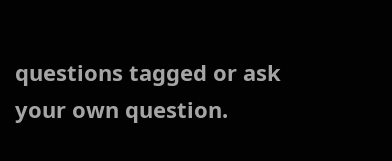questions tagged or ask your own question.